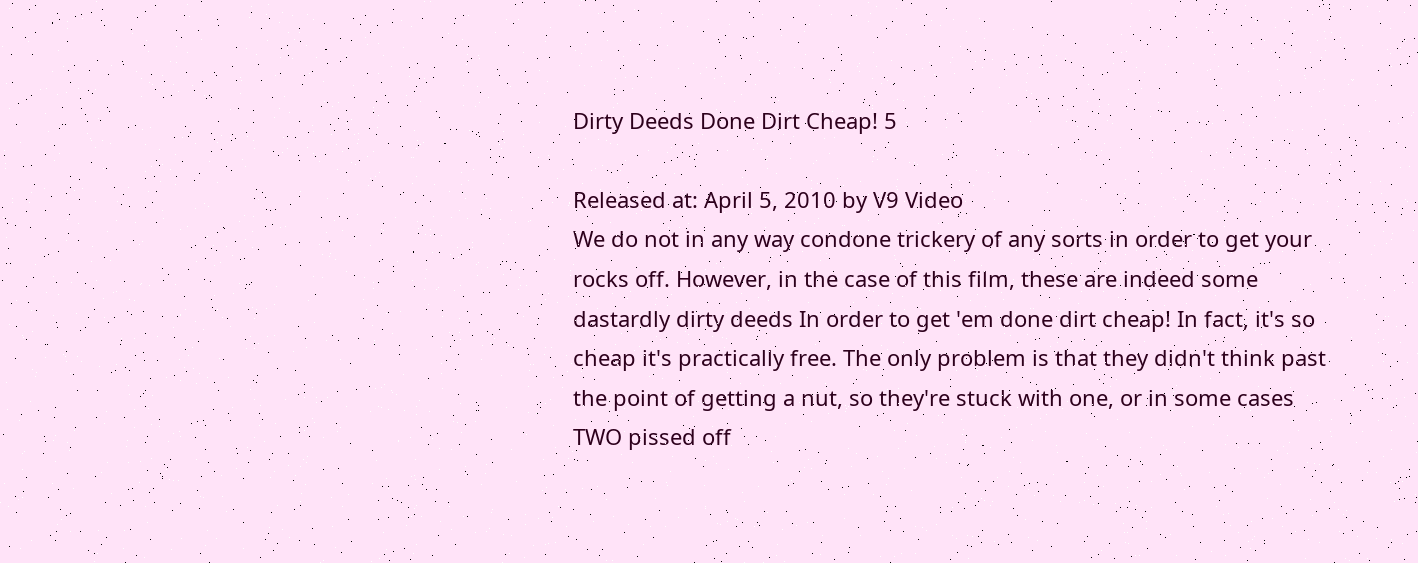Dirty Deeds Done Dirt Cheap! 5

Released at: April 5, 2010 by V9 Video
We do not in any way condone trickery of any sorts in order to get your rocks off. However, in the case of this film, these are indeed some dastardly dirty deeds In order to get 'em done dirt cheap! In fact, it's so cheap it's practically free. The only problem is that they didn't think past the point of getting a nut, so they're stuck with one, or in some cases TWO pissed off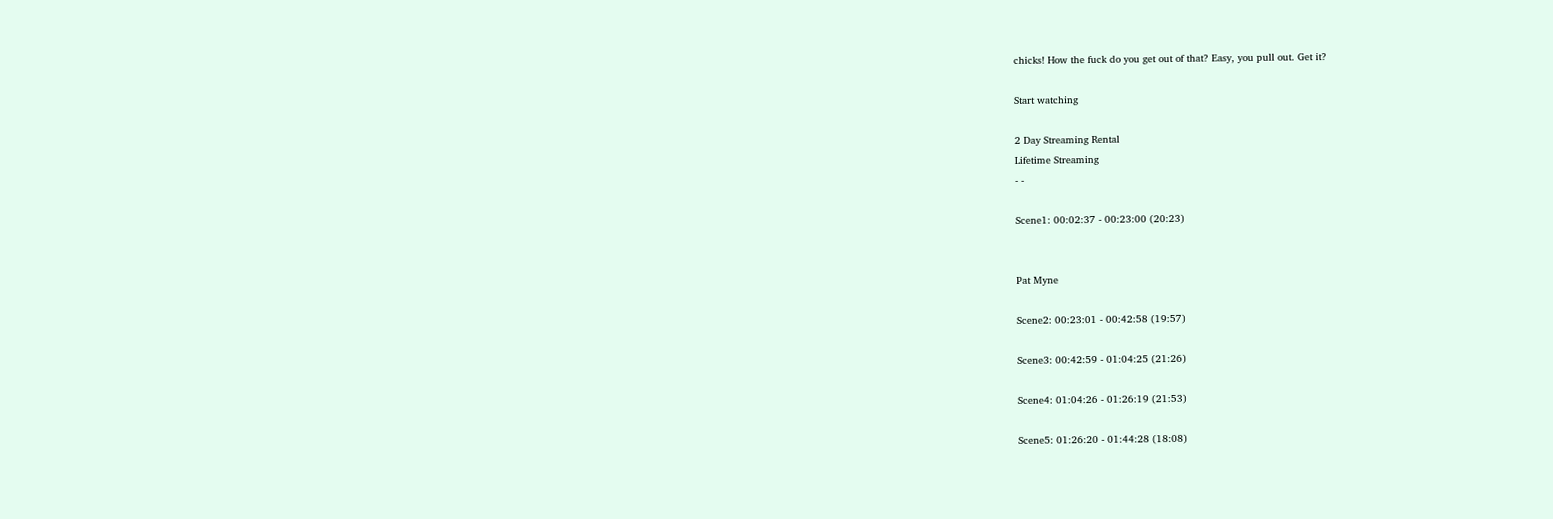chicks! How the fuck do you get out of that? Easy, you pull out. Get it?

Start watching

2 Day Streaming Rental
Lifetime Streaming
- -

Scene1: 00:02:37 - 00:23:00 (20:23)


Pat Myne

Scene2: 00:23:01 - 00:42:58 (19:57)

Scene3: 00:42:59 - 01:04:25 (21:26)

Scene4: 01:04:26 - 01:26:19 (21:53)

Scene5: 01:26:20 - 01:44:28 (18:08)